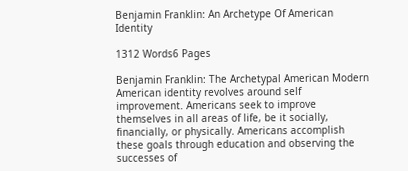Benjamin Franklin: An Archetype Of American Identity

1312 Words6 Pages

Benjamin Franklin: The Archetypal American Modern American identity revolves around self improvement. Americans seek to improve themselves in all areas of life, be it socially, financially, or physically. Americans accomplish these goals through education and observing the successes of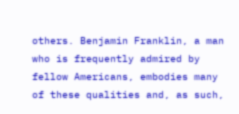others. Benjamin Franklin, a man who is frequently admired by fellow Americans, embodies many of these qualities and, as such,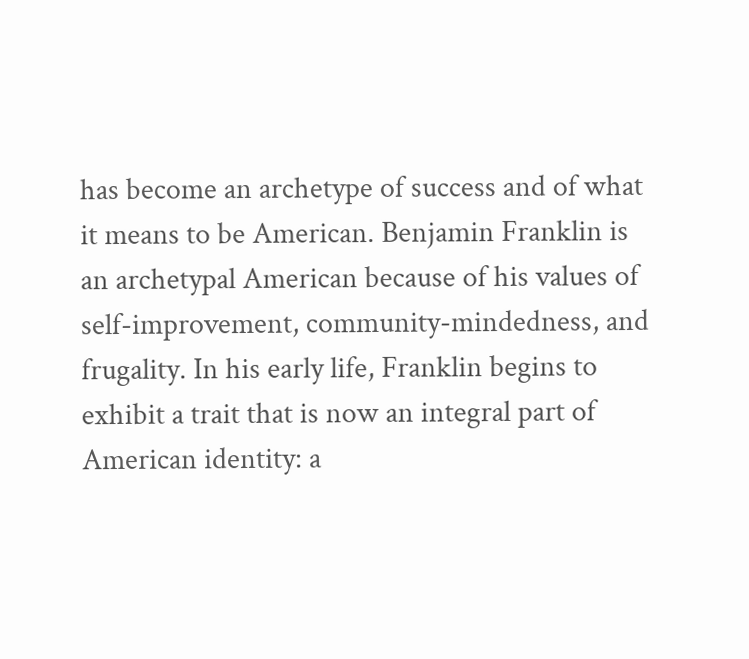has become an archetype of success and of what it means to be American. Benjamin Franklin is an archetypal American because of his values of self-improvement, community-mindedness, and frugality. In his early life, Franklin begins to exhibit a trait that is now an integral part of American identity: a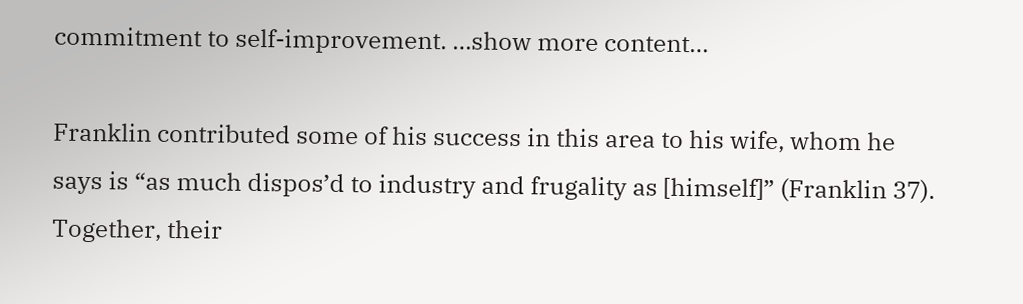commitment to self-improvement. …show more content…

Franklin contributed some of his success in this area to his wife, whom he says is “as much dispos’d to industry and frugality as [himself]” (Franklin 37). Together, their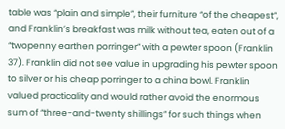table was “plain and simple”, their furniture “of the cheapest”, and Franklin’s breakfast was milk without tea, eaten out of a “twopenny earthen porringer” with a pewter spoon (Franklin 37). Franklin did not see value in upgrading his pewter spoon to silver or his cheap porringer to a china bowl. Franklin valued practicality and would rather avoid the enormous sum of “three-and-twenty shillings” for such things when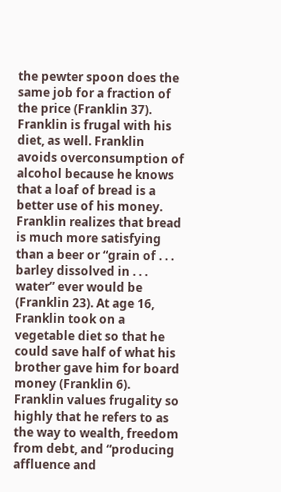the pewter spoon does the same job for a fraction of the price (Franklin 37). Franklin is frugal with his diet, as well. Franklin avoids overconsumption of alcohol because he knows that a loaf of bread is a better use of his money. Franklin realizes that bread is much more satisfying than a beer or “grain of . . . barley dissolved in . . . water” ever would be (Franklin 23). At age 16, Franklin took on a vegetable diet so that he could save half of what his brother gave him for board money (Franklin 6). Franklin values frugality so highly that he refers to as the way to wealth, freedom from debt, and “producing affluence and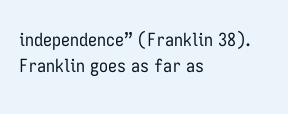independence” (Franklin 38). Franklin goes as far as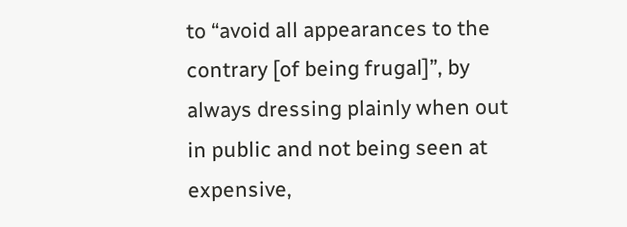to “avoid all appearances to the contrary [of being frugal]”, by always dressing plainly when out in public and not being seen at expensive,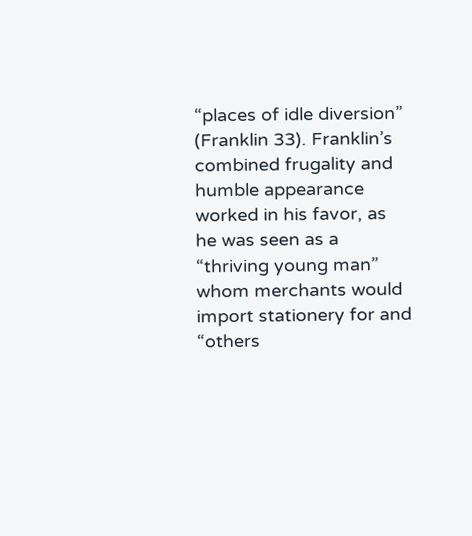“places of idle diversion” (Franklin 33). Franklin’s combined frugality and humble appearance worked in his favor, as he was seen as a “thriving young man” whom merchants would import stationery for and “others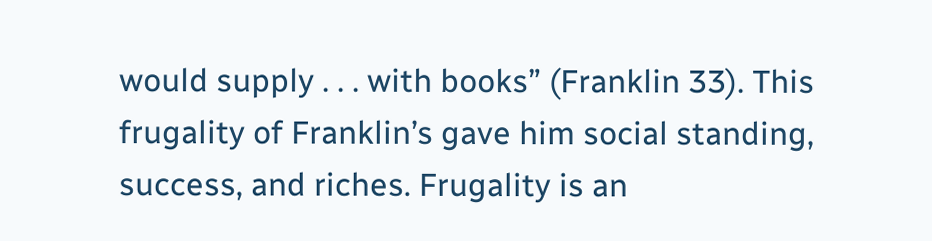would supply . . . with books” (Franklin 33). This frugality of Franklin’s gave him social standing, success, and riches. Frugality is an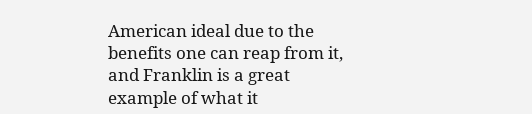American ideal due to the benefits one can reap from it, and Franklin is a great example of what it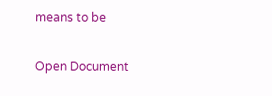means to be

Open Document